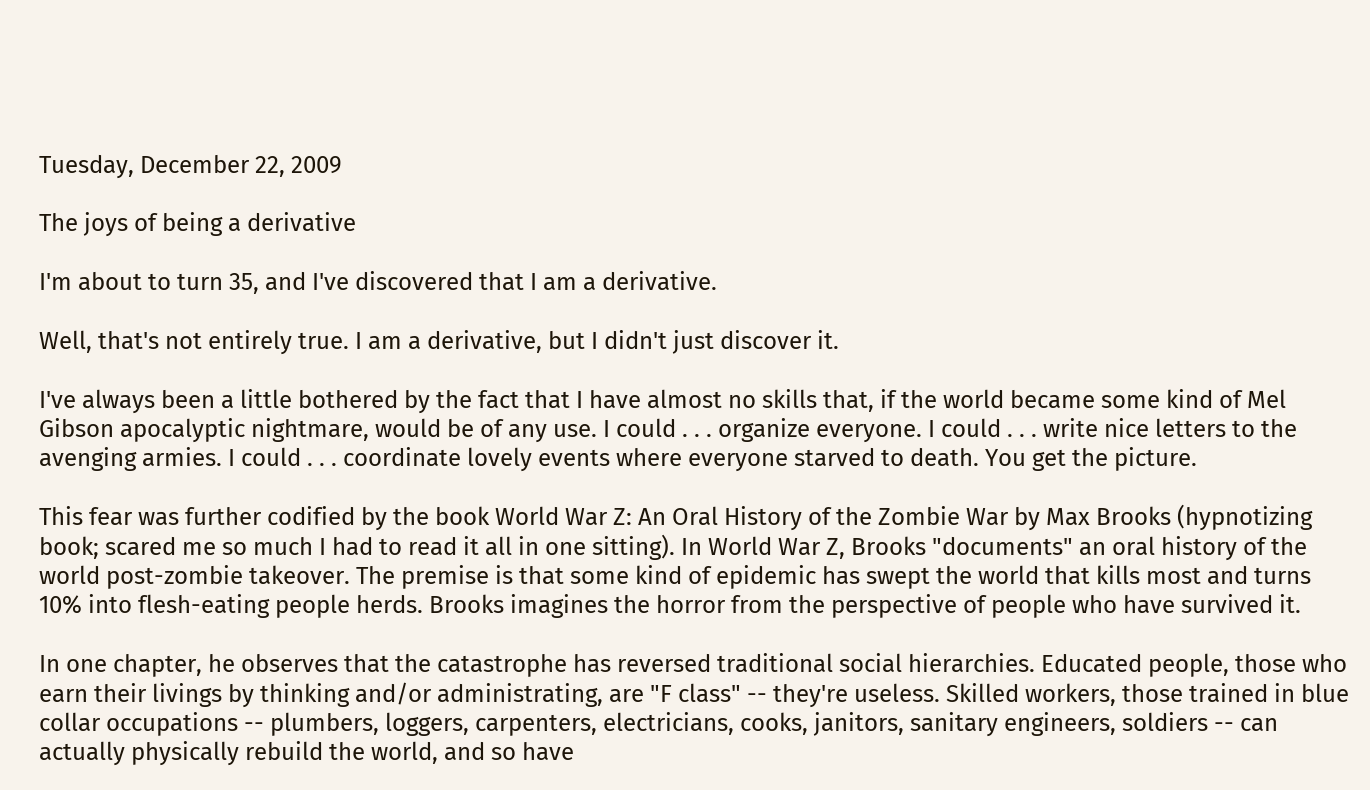Tuesday, December 22, 2009

The joys of being a derivative

I'm about to turn 35, and I've discovered that I am a derivative.

Well, that's not entirely true. I am a derivative, but I didn't just discover it.

I've always been a little bothered by the fact that I have almost no skills that, if the world became some kind of Mel Gibson apocalyptic nightmare, would be of any use. I could . . . organize everyone. I could . . . write nice letters to the avenging armies. I could . . . coordinate lovely events where everyone starved to death. You get the picture.

This fear was further codified by the book World War Z: An Oral History of the Zombie War by Max Brooks (hypnotizing book; scared me so much I had to read it all in one sitting). In World War Z, Brooks "documents" an oral history of the world post-zombie takeover. The premise is that some kind of epidemic has swept the world that kills most and turns 10% into flesh-eating people herds. Brooks imagines the horror from the perspective of people who have survived it.

In one chapter, he observes that the catastrophe has reversed traditional social hierarchies. Educated people, those who earn their livings by thinking and/or administrating, are "F class" -- they're useless. Skilled workers, those trained in blue collar occupations -- plumbers, loggers, carpenters, electricians, cooks, janitors, sanitary engineers, soldiers -- can actually physically rebuild the world, and so have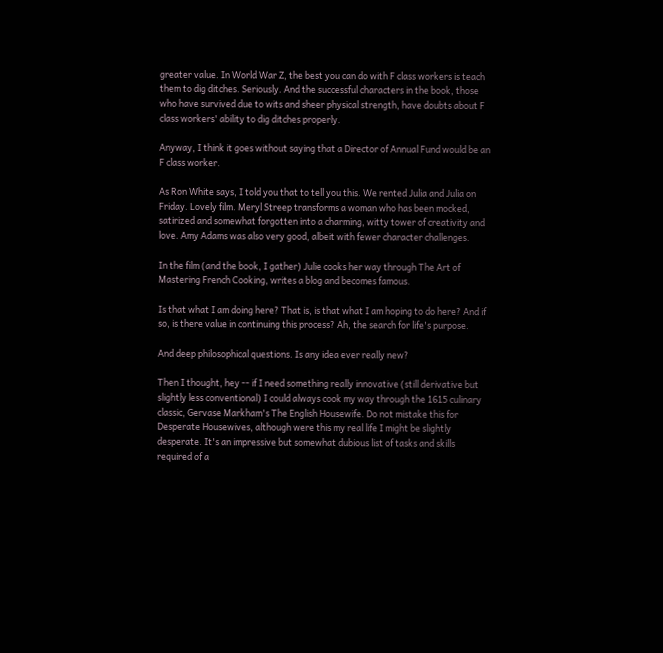greater value. In World War Z, the best you can do with F class workers is teach them to dig ditches. Seriously. And the successful characters in the book, those who have survived due to wits and sheer physical strength, have doubts about F class workers' ability to dig ditches properly.

Anyway, I think it goes without saying that a Director of Annual Fund would be an F class worker.

As Ron White says, I told you that to tell you this. We rented Julia and Julia on Friday. Lovely film. Meryl Streep transforms a woman who has been mocked, satirized and somewhat forgotten into a charming, witty tower of creativity and love. Amy Adams was also very good, albeit with fewer character challenges.

In the film (and the book, I gather) Julie cooks her way through The Art of Mastering French Cooking, writes a blog and becomes famous.

Is that what I am doing here? That is, is that what I am hoping to do here? And if so, is there value in continuing this process? Ah, the search for life's purpose.

And deep philosophical questions. Is any idea ever really new?

Then I thought, hey -- if I need something really innovative (still derivative but slightly less conventional) I could always cook my way through the 1615 culinary classic, Gervase Markham's The English Housewife. Do not mistake this for Desperate Housewives, although were this my real life I might be slightly desperate. It's an impressive but somewhat dubious list of tasks and skills required of a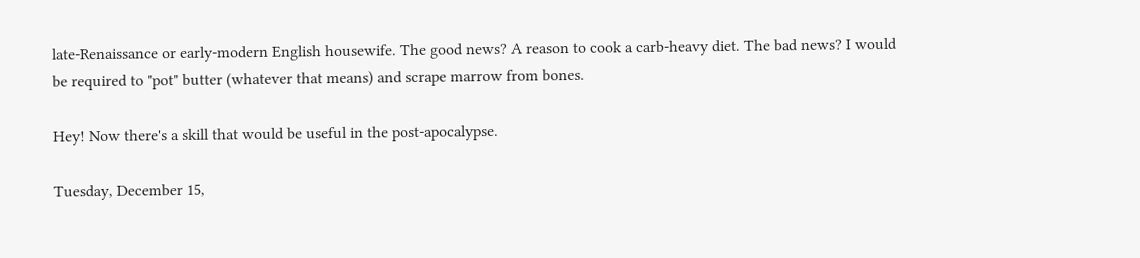late-Renaissance or early-modern English housewife. The good news? A reason to cook a carb-heavy diet. The bad news? I would be required to "pot" butter (whatever that means) and scrape marrow from bones.

Hey! Now there's a skill that would be useful in the post-apocalypse.

Tuesday, December 15,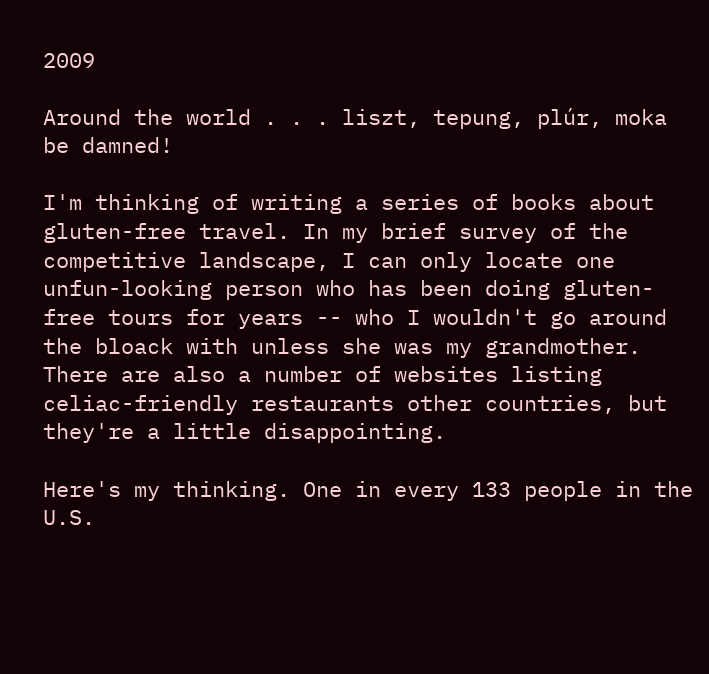2009

Around the world . . . liszt, tepung, plúr, moka be damned!

I'm thinking of writing a series of books about gluten-free travel. In my brief survey of the competitive landscape, I can only locate one unfun-looking person who has been doing gluten-free tours for years -- who I wouldn't go around the bloack with unless she was my grandmother. There are also a number of websites listing celiac-friendly restaurants other countries, but they're a little disappointing.

Here's my thinking. One in every 133 people in the U.S.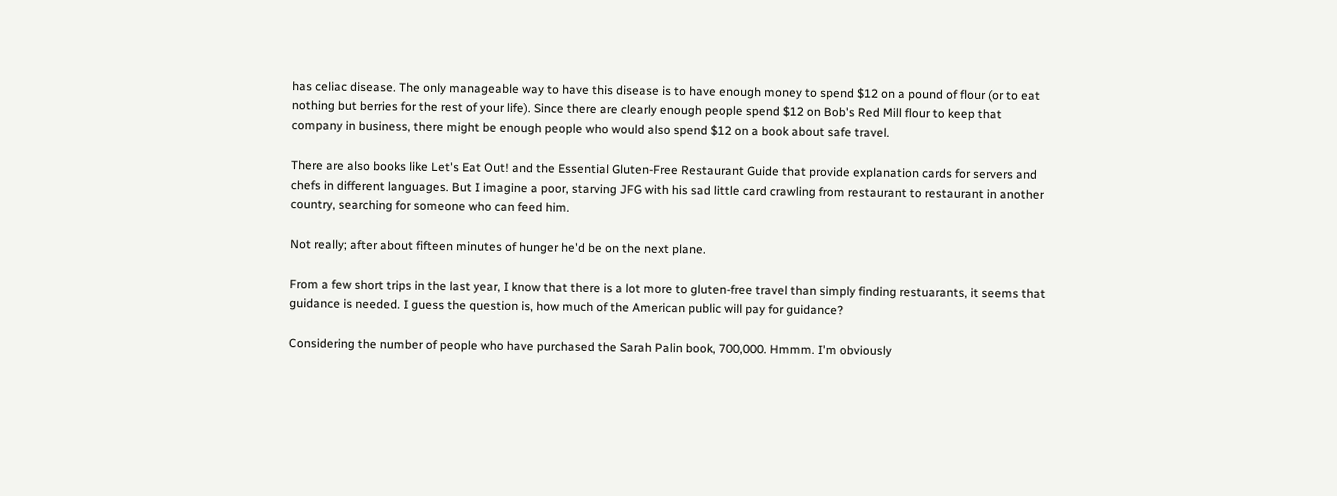has celiac disease. The only manageable way to have this disease is to have enough money to spend $12 on a pound of flour (or to eat nothing but berries for the rest of your life). Since there are clearly enough people spend $12 on Bob's Red Mill flour to keep that company in business, there might be enough people who would also spend $12 on a book about safe travel.

There are also books like Let's Eat Out! and the Essential Gluten-Free Restaurant Guide that provide explanation cards for servers and chefs in different languages. But I imagine a poor, starving JFG with his sad little card crawling from restaurant to restaurant in another country, searching for someone who can feed him.

Not really; after about fifteen minutes of hunger he'd be on the next plane.

From a few short trips in the last year, I know that there is a lot more to gluten-free travel than simply finding restuarants, it seems that guidance is needed. I guess the question is, how much of the American public will pay for guidance?

Considering the number of people who have purchased the Sarah Palin book, 700,000. Hmmm. I'm obviously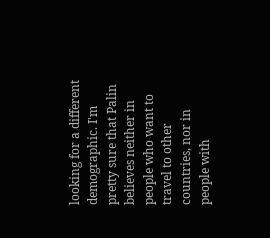looking for a different demographic. I'm pretty sure that Palin believes neither in people who want to travel to other countries, nor in people with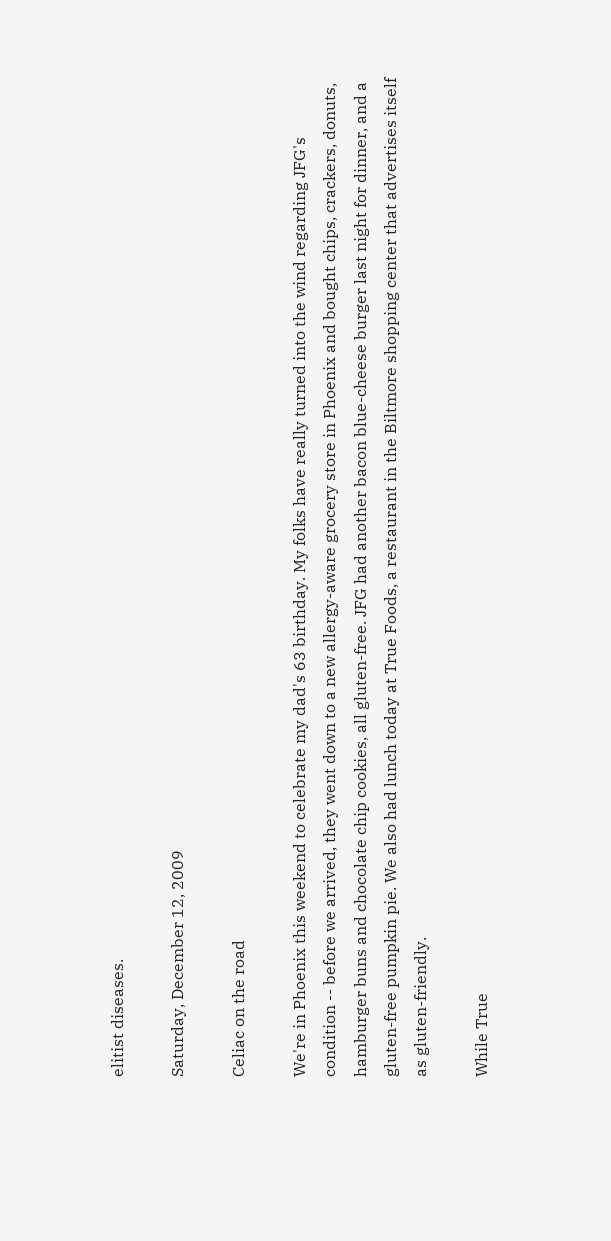elitist diseases.

Saturday, December 12, 2009

Celiac on the road

We're in Phoenix this weekend to celebrate my dad's 63 birthday. My folks have really turned into the wind regarding JFG's condition -- before we arrived, they went down to a new allergy-aware grocery store in Phoenix and bought chips, crackers, donuts, hamburger buns and chocolate chip cookies, all gluten-free. JFG had another bacon blue-cheese burger last night for dinner, and a gluten-free pumpkin pie. We also had lunch today at True Foods, a restaurant in the Biltmore shopping center that advertises itself as gluten-friendly.

While True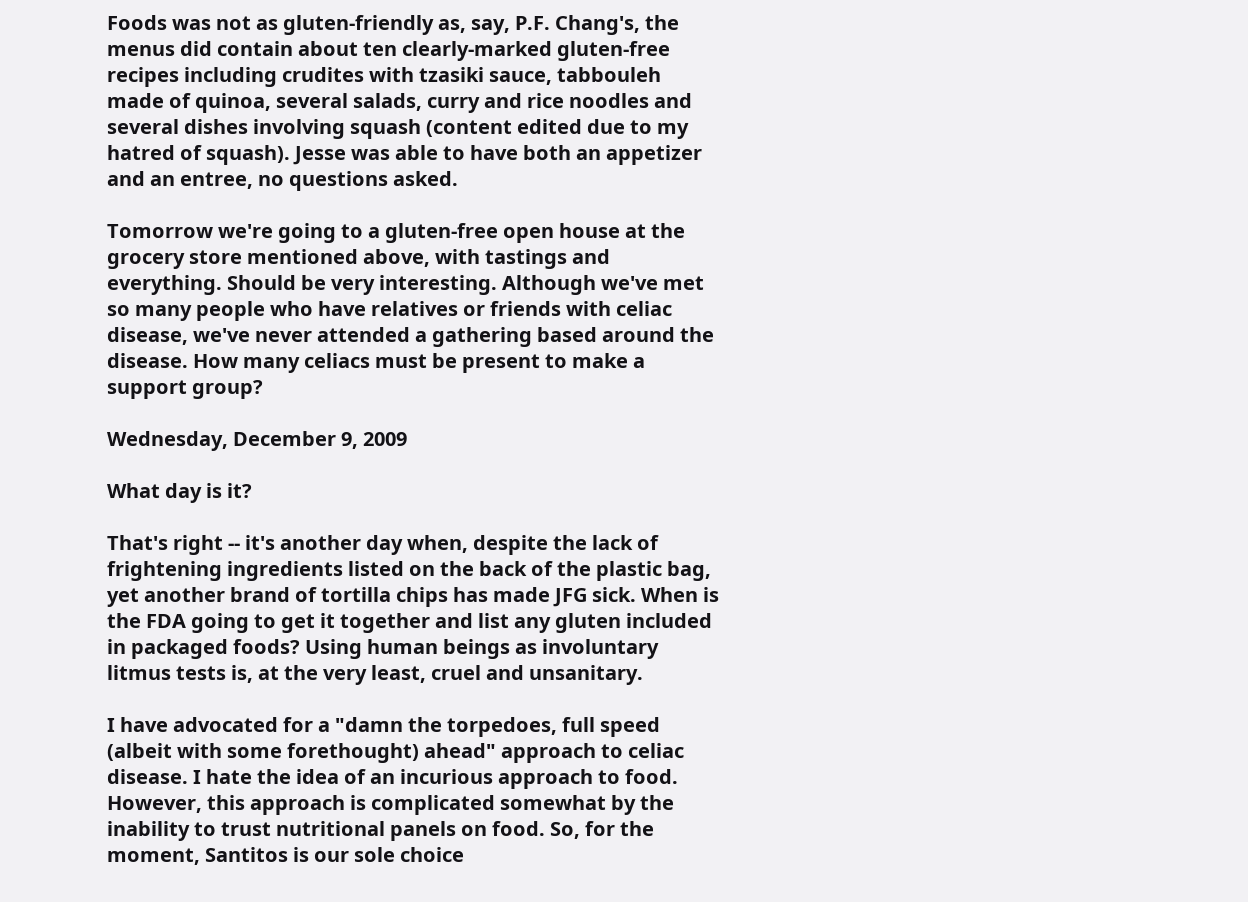Foods was not as gluten-friendly as, say, P.F. Chang's, the menus did contain about ten clearly-marked gluten-free recipes including crudites with tzasiki sauce, tabbouleh made of quinoa, several salads, curry and rice noodles and several dishes involving squash (content edited due to my hatred of squash). Jesse was able to have both an appetizer and an entree, no questions asked.

Tomorrow we're going to a gluten-free open house at the grocery store mentioned above, with tastings and everything. Should be very interesting. Although we've met so many people who have relatives or friends with celiac disease, we've never attended a gathering based around the disease. How many celiacs must be present to make a support group?

Wednesday, December 9, 2009

What day is it?

That's right -- it's another day when, despite the lack of frightening ingredients listed on the back of the plastic bag, yet another brand of tortilla chips has made JFG sick. When is the FDA going to get it together and list any gluten included in packaged foods? Using human beings as involuntary litmus tests is, at the very least, cruel and unsanitary.

I have advocated for a "damn the torpedoes, full speed (albeit with some forethought) ahead" approach to celiac disease. I hate the idea of an incurious approach to food. However, this approach is complicated somewhat by the inability to trust nutritional panels on food. So, for the moment, Santitos is our sole choice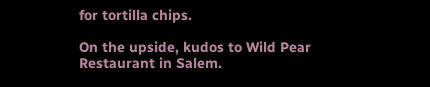for tortilla chips.

On the upside, kudos to Wild Pear Restaurant in Salem.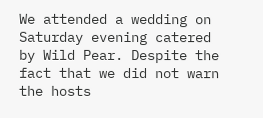We attended a wedding on Saturday evening catered by Wild Pear. Despite the fact that we did not warn the hosts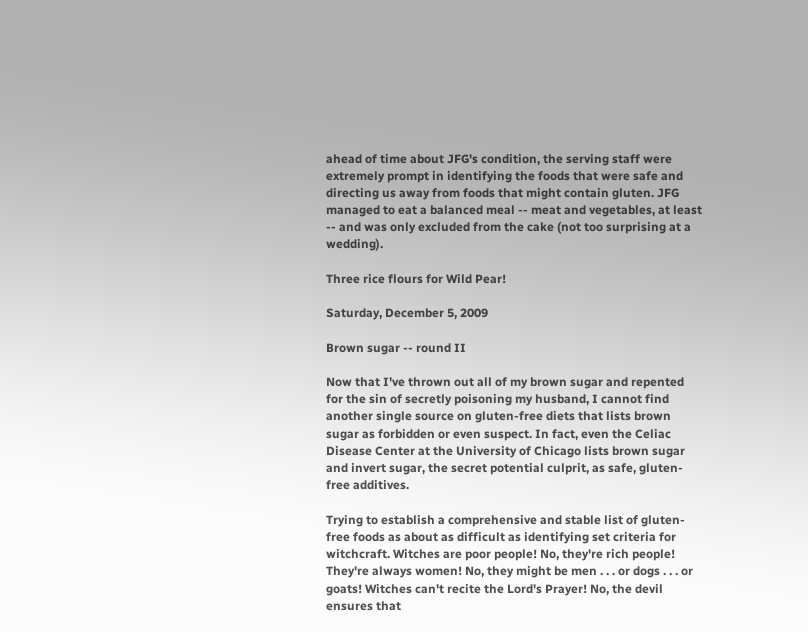ahead of time about JFG's condition, the serving staff were extremely prompt in identifying the foods that were safe and directing us away from foods that might contain gluten. JFG managed to eat a balanced meal -- meat and vegetables, at least -- and was only excluded from the cake (not too surprising at a wedding).

Three rice flours for Wild Pear!

Saturday, December 5, 2009

Brown sugar -- round II

Now that I've thrown out all of my brown sugar and repented for the sin of secretly poisoning my husband, I cannot find another single source on gluten-free diets that lists brown sugar as forbidden or even suspect. In fact, even the Celiac Disease Center at the University of Chicago lists brown sugar and invert sugar, the secret potential culprit, as safe, gluten-free additives.

Trying to establish a comprehensive and stable list of gluten-free foods as about as difficult as identifying set criteria for witchcraft. Witches are poor people! No, they're rich people! They're always women! No, they might be men . . . or dogs . . . or goats! Witches can't recite the Lord's Prayer! No, the devil ensures that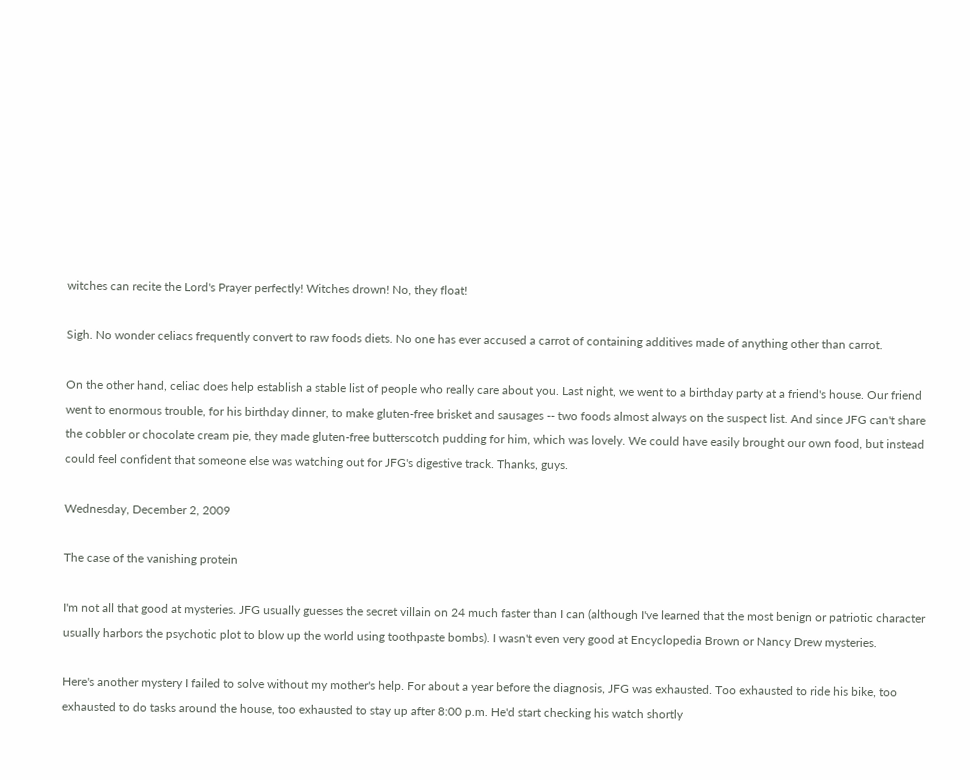witches can recite the Lord's Prayer perfectly! Witches drown! No, they float!

Sigh. No wonder celiacs frequently convert to raw foods diets. No one has ever accused a carrot of containing additives made of anything other than carrot.

On the other hand, celiac does help establish a stable list of people who really care about you. Last night, we went to a birthday party at a friend's house. Our friend went to enormous trouble, for his birthday dinner, to make gluten-free brisket and sausages -- two foods almost always on the suspect list. And since JFG can't share the cobbler or chocolate cream pie, they made gluten-free butterscotch pudding for him, which was lovely. We could have easily brought our own food, but instead could feel confident that someone else was watching out for JFG's digestive track. Thanks, guys.

Wednesday, December 2, 2009

The case of the vanishing protein

I'm not all that good at mysteries. JFG usually guesses the secret villain on 24 much faster than I can (although I've learned that the most benign or patriotic character usually harbors the psychotic plot to blow up the world using toothpaste bombs). I wasn't even very good at Encyclopedia Brown or Nancy Drew mysteries.

Here's another mystery I failed to solve without my mother's help. For about a year before the diagnosis, JFG was exhausted. Too exhausted to ride his bike, too exhausted to do tasks around the house, too exhausted to stay up after 8:00 p.m. He'd start checking his watch shortly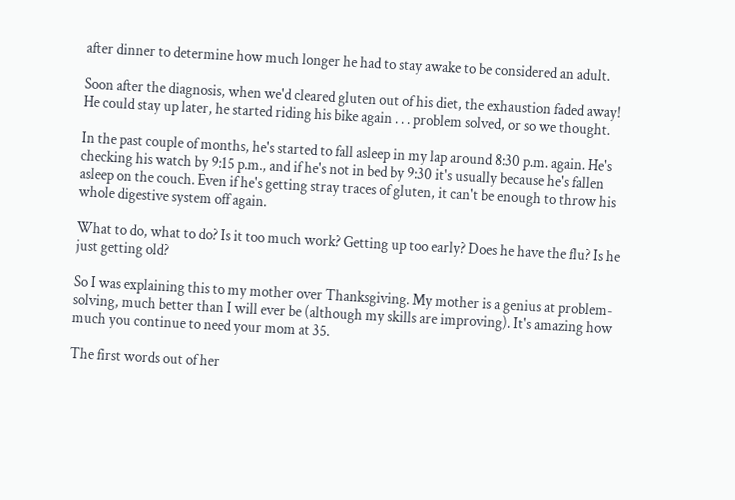after dinner to determine how much longer he had to stay awake to be considered an adult.

Soon after the diagnosis, when we'd cleared gluten out of his diet, the exhaustion faded away! He could stay up later, he started riding his bike again . . . problem solved, or so we thought.

In the past couple of months, he's started to fall asleep in my lap around 8:30 p.m. again. He's checking his watch by 9:15 p.m., and if he's not in bed by 9:30 it's usually because he's fallen asleep on the couch. Even if he's getting stray traces of gluten, it can't be enough to throw his whole digestive system off again.

What to do, what to do? Is it too much work? Getting up too early? Does he have the flu? Is he just getting old?

So I was explaining this to my mother over Thanksgiving. My mother is a genius at problem-solving, much better than I will ever be (although my skills are improving). It's amazing how much you continue to need your mom at 35.

The first words out of her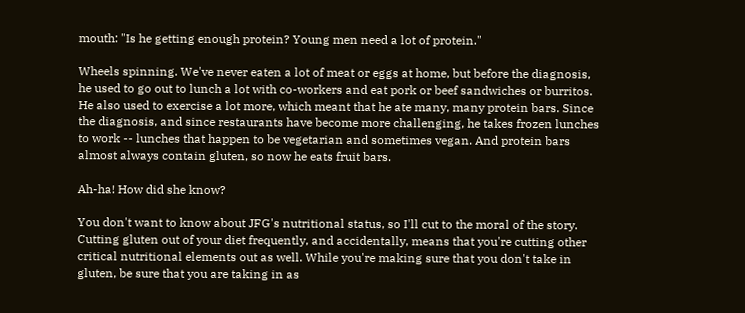mouth: "Is he getting enough protein? Young men need a lot of protein."

Wheels spinning. We've never eaten a lot of meat or eggs at home, but before the diagnosis, he used to go out to lunch a lot with co-workers and eat pork or beef sandwiches or burritos. He also used to exercise a lot more, which meant that he ate many, many protein bars. Since the diagnosis, and since restaurants have become more challenging, he takes frozen lunches to work -- lunches that happen to be vegetarian and sometimes vegan. And protein bars almost always contain gluten, so now he eats fruit bars.

Ah-ha! How did she know?

You don't want to know about JFG's nutritional status, so I'll cut to the moral of the story. Cutting gluten out of your diet frequently, and accidentally, means that you're cutting other critical nutritional elements out as well. While you're making sure that you don't take in gluten, be sure that you are taking in as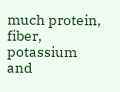much protein, fiber, potassium and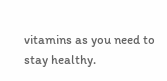vitamins as you need to stay healthy.